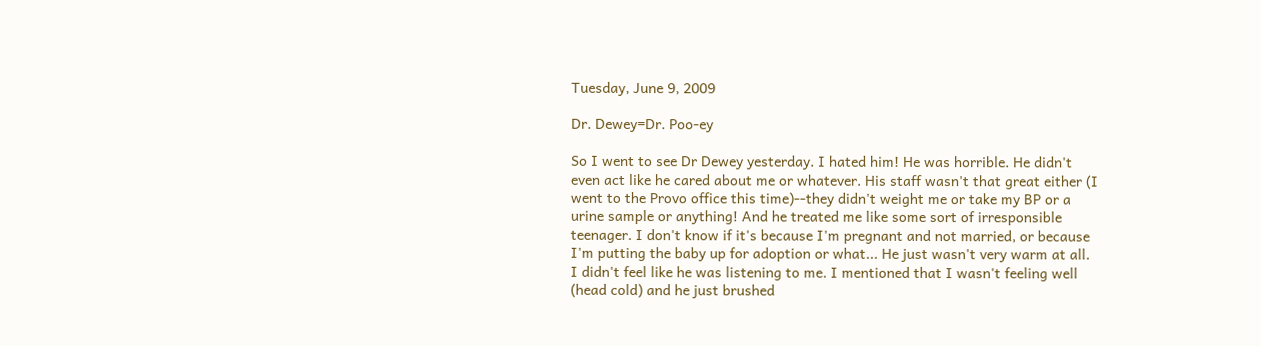Tuesday, June 9, 2009

Dr. Dewey=Dr. Poo-ey

So I went to see Dr Dewey yesterday. I hated him! He was horrible. He didn't even act like he cared about me or whatever. His staff wasn't that great either (I went to the Provo office this time)--they didn't weight me or take my BP or a urine sample or anything! And he treated me like some sort of irresponsible teenager. I don't know if it's because I'm pregnant and not married, or because I'm putting the baby up for adoption or what... He just wasn't very warm at all. I didn't feel like he was listening to me. I mentioned that I wasn't feeling well (head cold) and he just brushed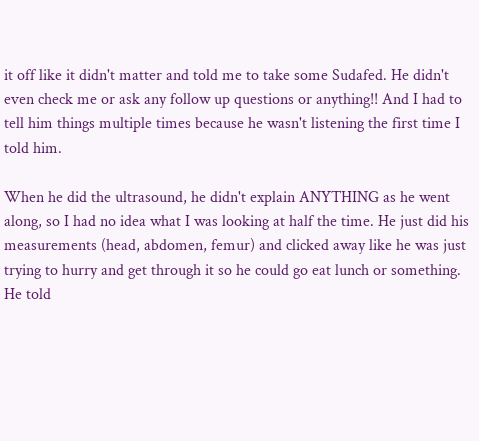it off like it didn't matter and told me to take some Sudafed. He didn't even check me or ask any follow up questions or anything!! And I had to tell him things multiple times because he wasn't listening the first time I told him.

When he did the ultrasound, he didn't explain ANYTHING as he went along, so I had no idea what I was looking at half the time. He just did his measurements (head, abdomen, femur) and clicked away like he was just trying to hurry and get through it so he could go eat lunch or something. He told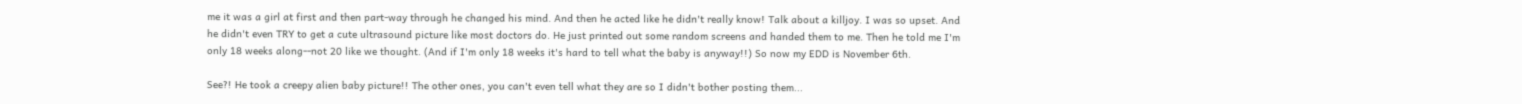me it was a girl at first and then part-way through he changed his mind. And then he acted like he didn't really know! Talk about a killjoy. I was so upset. And he didn't even TRY to get a cute ultrasound picture like most doctors do. He just printed out some random screens and handed them to me. Then he told me I'm only 18 weeks along--not 20 like we thought. (And if I'm only 18 weeks it's hard to tell what the baby is anyway!!) So now my EDD is November 6th.

See?! He took a creepy alien baby picture!! The other ones, you can't even tell what they are so I didn't bother posting them...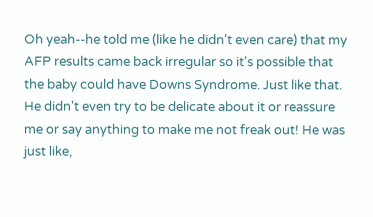Oh yeah--he told me (like he didn't even care) that my AFP results came back irregular so it's possible that the baby could have Downs Syndrome. Just like that. He didn't even try to be delicate about it or reassure me or say anything to make me not freak out! He was just like,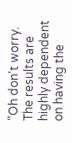"Oh don't worry. The results are highly dependent on having the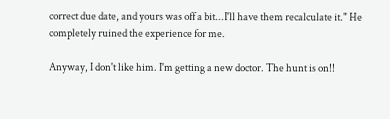correct due date, and yours was off a bit...I'll have them recalculate it." He completely ruined the experience for me.

Anyway, I don't like him. I'm getting a new doctor. The hunt is on!!